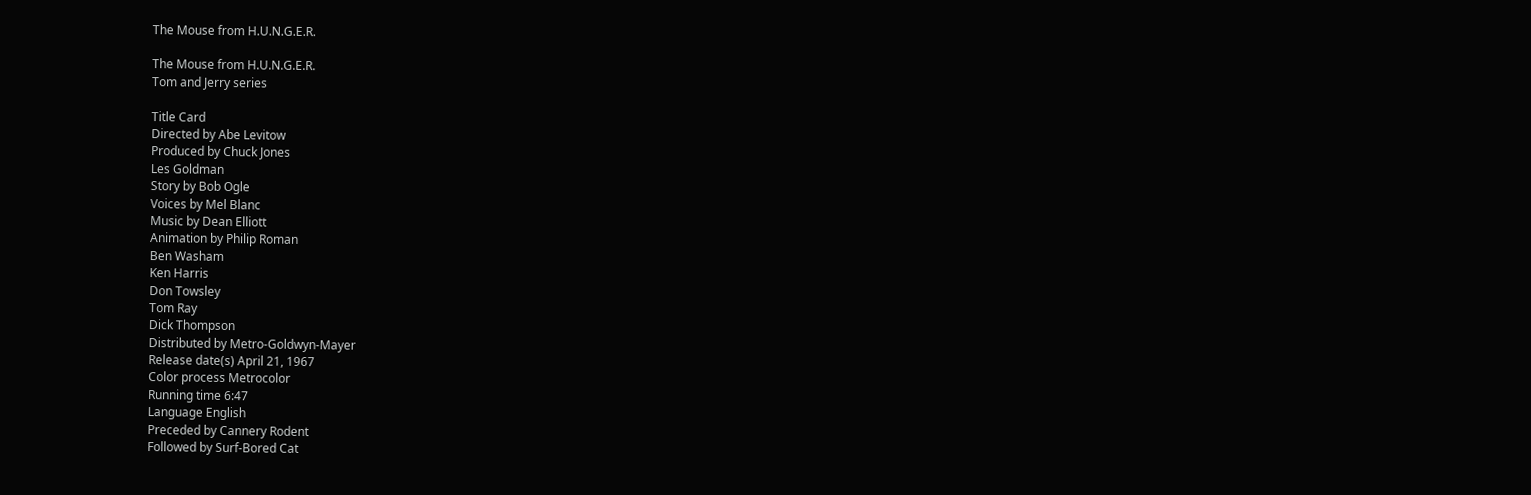The Mouse from H.U.N.G.E.R.

The Mouse from H.U.N.G.E.R.
Tom and Jerry series

Title Card
Directed by Abe Levitow
Produced by Chuck Jones
Les Goldman
Story by Bob Ogle
Voices by Mel Blanc
Music by Dean Elliott
Animation by Philip Roman
Ben Washam
Ken Harris
Don Towsley
Tom Ray
Dick Thompson
Distributed by Metro-Goldwyn-Mayer
Release date(s) April 21, 1967
Color process Metrocolor
Running time 6:47
Language English
Preceded by Cannery Rodent
Followed by Surf-Bored Cat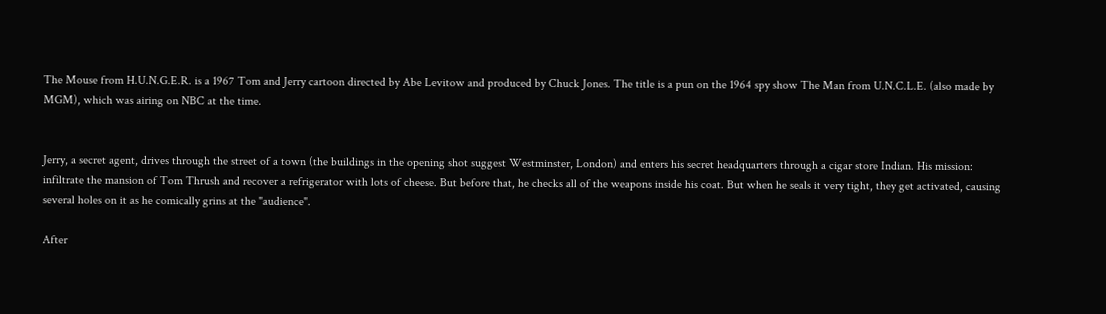The Mouse from H.U.N.G.E.R. is a 1967 Tom and Jerry cartoon directed by Abe Levitow and produced by Chuck Jones. The title is a pun on the 1964 spy show The Man from U.N.C.L.E. (also made by MGM), which was airing on NBC at the time.


Jerry, a secret agent, drives through the street of a town (the buildings in the opening shot suggest Westminster, London) and enters his secret headquarters through a cigar store Indian. His mission: infiltrate the mansion of Tom Thrush and recover a refrigerator with lots of cheese. But before that, he checks all of the weapons inside his coat. But when he seals it very tight, they get activated, causing several holes on it as he comically grins at the "audience".

After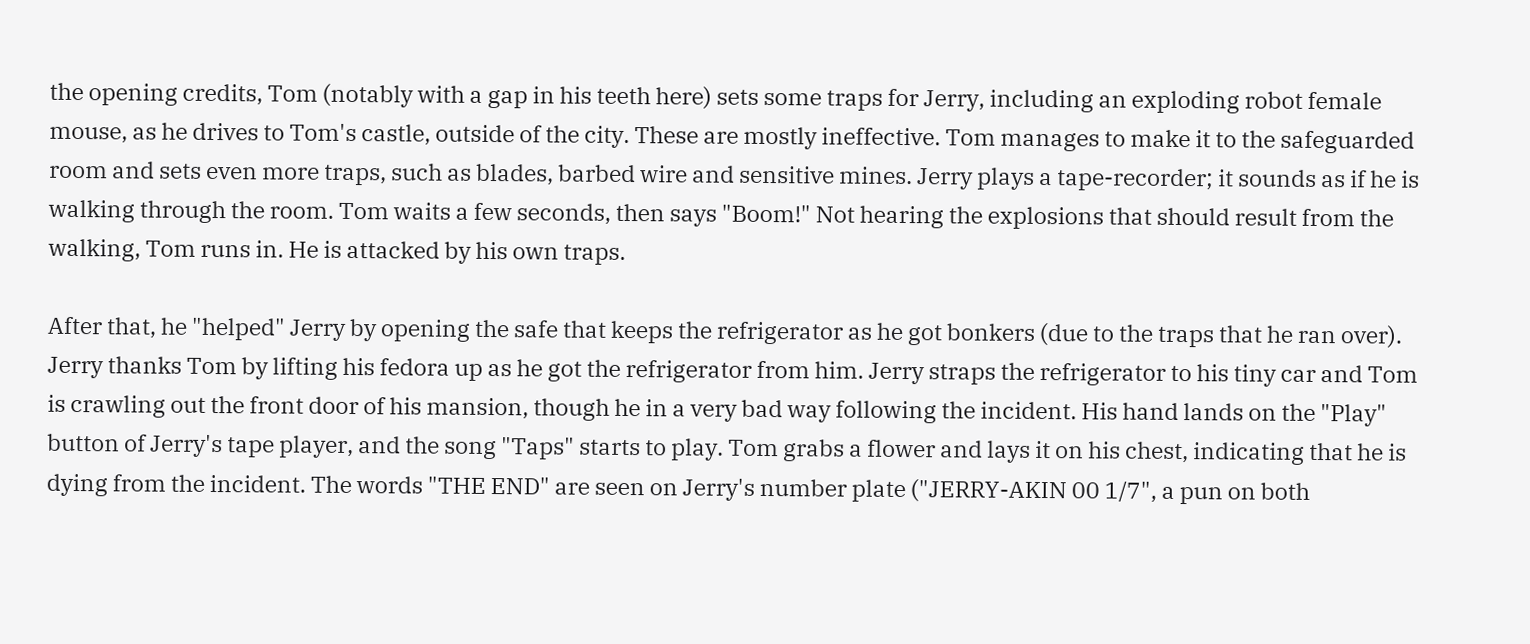the opening credits, Tom (notably with a gap in his teeth here) sets some traps for Jerry, including an exploding robot female mouse, as he drives to Tom's castle, outside of the city. These are mostly ineffective. Tom manages to make it to the safeguarded room and sets even more traps, such as blades, barbed wire and sensitive mines. Jerry plays a tape-recorder; it sounds as if he is walking through the room. Tom waits a few seconds, then says "Boom!" Not hearing the explosions that should result from the walking, Tom runs in. He is attacked by his own traps.

After that, he "helped" Jerry by opening the safe that keeps the refrigerator as he got bonkers (due to the traps that he ran over). Jerry thanks Tom by lifting his fedora up as he got the refrigerator from him. Jerry straps the refrigerator to his tiny car and Tom is crawling out the front door of his mansion, though he in a very bad way following the incident. His hand lands on the "Play" button of Jerry's tape player, and the song "Taps" starts to play. Tom grabs a flower and lays it on his chest, indicating that he is dying from the incident. The words "THE END" are seen on Jerry's number plate ("JERRY-AKIN 00 1/7", a pun on both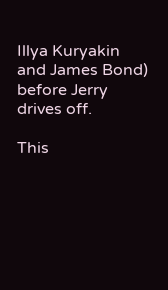Illya Kuryakin and James Bond) before Jerry drives off.

This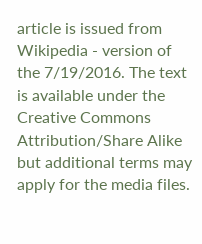article is issued from Wikipedia - version of the 7/19/2016. The text is available under the Creative Commons Attribution/Share Alike but additional terms may apply for the media files.